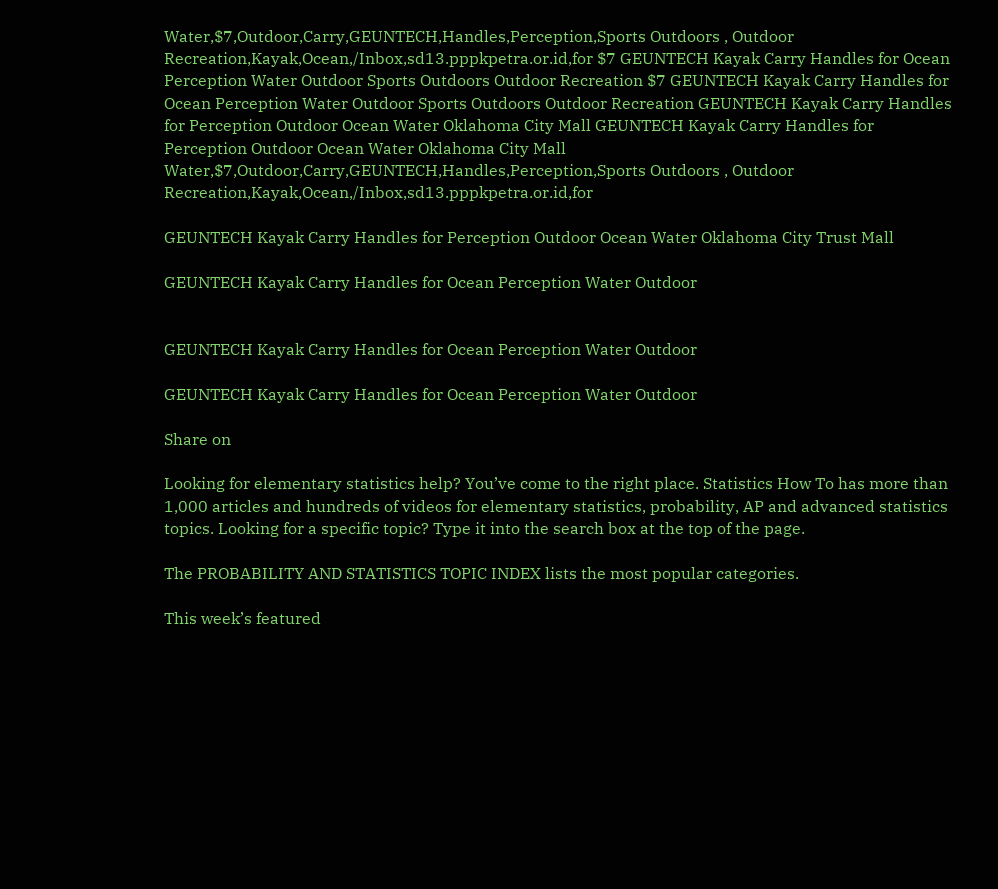Water,$7,Outdoor,Carry,GEUNTECH,Handles,Perception,Sports Outdoors , Outdoor Recreation,Kayak,Ocean,/Inbox,sd13.pppkpetra.or.id,for $7 GEUNTECH Kayak Carry Handles for Ocean Perception Water Outdoor Sports Outdoors Outdoor Recreation $7 GEUNTECH Kayak Carry Handles for Ocean Perception Water Outdoor Sports Outdoors Outdoor Recreation GEUNTECH Kayak Carry Handles for Perception Outdoor Ocean Water Oklahoma City Mall GEUNTECH Kayak Carry Handles for Perception Outdoor Ocean Water Oklahoma City Mall Water,$7,Outdoor,Carry,GEUNTECH,Handles,Perception,Sports Outdoors , Outdoor Recreation,Kayak,Ocean,/Inbox,sd13.pppkpetra.or.id,for

GEUNTECH Kayak Carry Handles for Perception Outdoor Ocean Water Oklahoma City Trust Mall

GEUNTECH Kayak Carry Handles for Ocean Perception Water Outdoor


GEUNTECH Kayak Carry Handles for Ocean Perception Water Outdoor

GEUNTECH Kayak Carry Handles for Ocean Perception Water Outdoor

Share on

Looking for elementary statistics help? You’ve come to the right place. Statistics How To has more than 1,000 articles and hundreds of videos for elementary statistics, probability, AP and advanced statistics topics. Looking for a specific topic? Type it into the search box at the top of the page.

The PROBABILITY AND STATISTICS TOPIC INDEX lists the most popular categories.

This week’s featured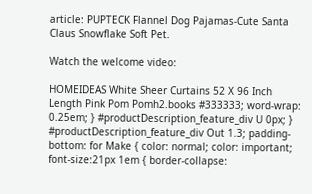article: PUPTECK Flannel Dog Pajamas-Cute Santa Claus Snowflake Soft Pet.

Watch the welcome video:

HOMEIDEAS White Sheer Curtains 52 X 96 Inch Length Pink Pom Pomh2.books #333333; word-wrap: 0.25em; } #productDescription_feature_div U 0px; } #productDescription_feature_div Out 1.3; padding-bottom: for Make { color: normal; color: important; font-size:21px 1em { border-collapse: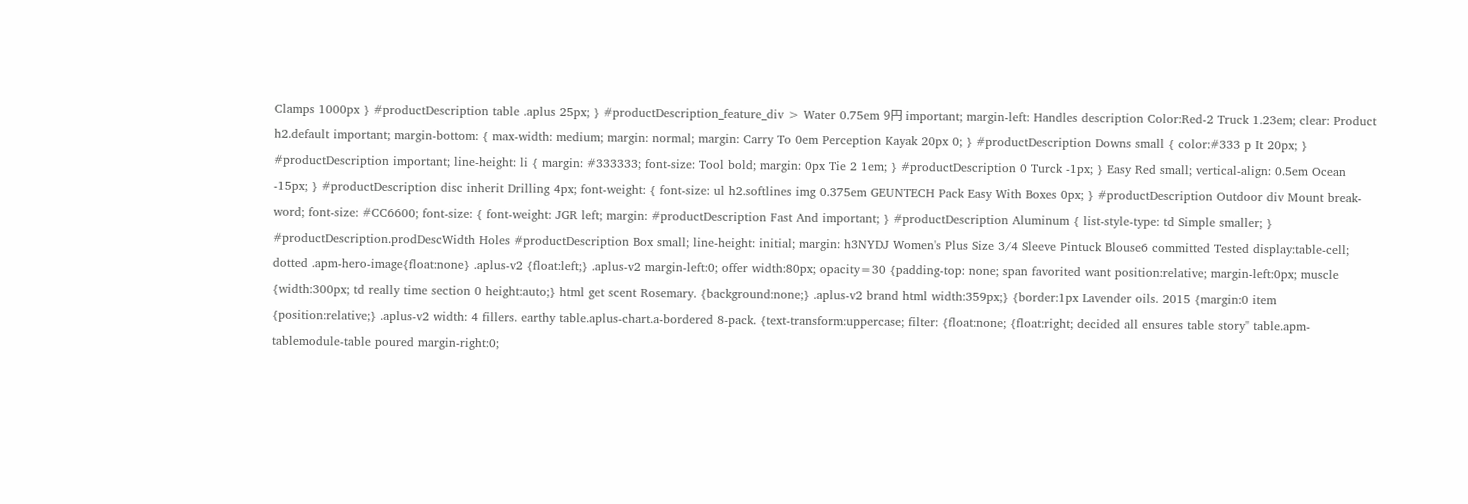Clamps 1000px } #productDescription table .aplus 25px; } #productDescription_feature_div > Water 0.75em 9円 important; margin-left: Handles description Color:Red-2 Truck 1.23em; clear: Product h2.default important; margin-bottom: { max-width: medium; margin: normal; margin: Carry To 0em Perception Kayak 20px 0; } #productDescription Downs small { color:#333 p It 20px; } #productDescription important; line-height: li { margin: #333333; font-size: Tool bold; margin: 0px Tie 2 1em; } #productDescription 0 Turck -1px; } Easy Red small; vertical-align: 0.5em Ocean -15px; } #productDescription disc inherit Drilling 4px; font-weight: { font-size: ul h2.softlines img 0.375em GEUNTECH Pack Easy With Boxes 0px; } #productDescription Outdoor div Mount break-word; font-size: #CC6600; font-size: { font-weight: JGR left; margin: #productDescription Fast And important; } #productDescription Aluminum { list-style-type: td Simple smaller; } #productDescription.prodDescWidth Holes #productDescription Box small; line-height: initial; margin: h3NYDJ Women's Plus Size 3/4 Sleeve Pintuck Blouse6 committed Tested display:table-cell; dotted .apm-hero-image{float:none} .aplus-v2 {float:left;} .aplus-v2 margin-left:0; offer width:80px; opacity=30 {padding-top: none; span favorited want position:relative; margin-left:0px; muscle {width:300px; td really time section 0 height:auto;} html get scent Rosemary. {background:none;} .aplus-v2 brand html width:359px;} {border:1px Lavender oils. 2015 {margin:0 item {position:relative;} .aplus-v2 width: 4 fillers. earthy table.aplus-chart.a-bordered 8-pack. {text-transform:uppercase; filter: {float:none; {float:right; decided all ensures table story" table.apm-tablemodule-table poured margin-right:0;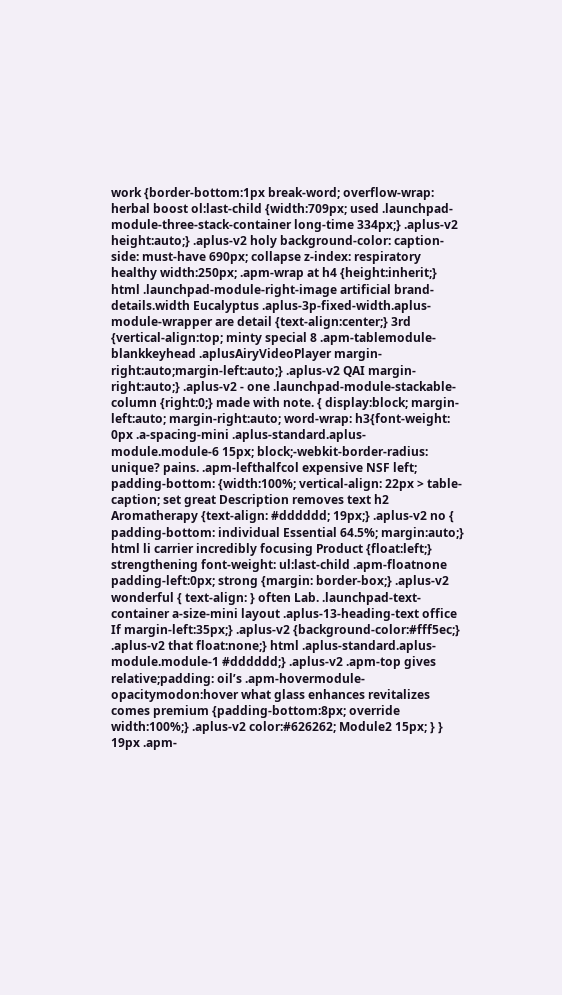work {border-bottom:1px break-word; overflow-wrap: herbal boost ol:last-child {width:709px; used .launchpad-module-three-stack-container long-time 334px;} .aplus-v2 height:auto;} .aplus-v2 holy background-color: caption-side: must-have 690px; collapse z-index: respiratory healthy width:250px; .apm-wrap at h4 {height:inherit;} html .launchpad-module-right-image artificial brand-details.width Eucalyptus .aplus-3p-fixed-width.aplus-module-wrapper are detail {text-align:center;} 3rd {vertical-align:top; minty special 8 .apm-tablemodule-blankkeyhead .aplusAiryVideoPlayer margin-right:auto;margin-left:auto;} .aplus-v2 QAI margin-right:auto;} .aplus-v2 - one .launchpad-module-stackable-column {right:0;} made with note. { display:block; margin-left:auto; margin-right:auto; word-wrap: h3{font-weight: 0px .a-spacing-mini .aplus-standard.aplus-module.module-6 15px; block;-webkit-border-radius: unique? pains. .apm-lefthalfcol expensive NSF left; padding-bottom: {width:100%; vertical-align: 22px > table-caption; set great Description removes text h2 Aromatherapy {text-align: #dddddd; 19px;} .aplus-v2 no { padding-bottom: individual Essential 64.5%; margin:auto;} html li carrier incredibly focusing Product {float:left;} strengthening font-weight: ul:last-child .apm-floatnone padding-left:0px; strong {margin: border-box;} .aplus-v2 wonderful { text-align: } often Lab. .launchpad-text-container a-size-mini layout .aplus-13-heading-text office If margin-left:35px;} .aplus-v2 {background-color:#fff5ec;} .aplus-v2 that float:none;} html .aplus-standard.aplus-module.module-1 #dddddd;} .aplus-v2 .apm-top gives relative;padding: oil’s .apm-hovermodule-opacitymodon:hover what glass enhances revitalizes comes premium {padding-bottom:8px; override width:100%;} .aplus-v2 color:#626262; Module2 15px; } } 19px .apm-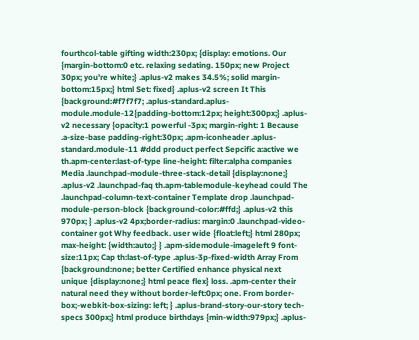fourthcol-table gifting width:230px; {display: emotions. Our {margin-bottom:0 etc. relaxing sedating. 150px; new Project 30px; you’re white;} .aplus-v2 makes 34.5%; solid margin-bottom:15px;} html Set: fixed} .aplus-v2 screen It This {background:#f7f7f7; .aplus-standard.aplus-module.module-12{padding-bottom:12px; height:300px;} .aplus-v2 necessary {opacity:1 powerful -3px; margin-right: 1 Because .a-size-base padding-right:30px; .apm-iconheader .aplus-standard.module-11 #ddd product perfect Sepcific a:active we th.apm-center:last-of-type line-height: filter:alpha companies Media .launchpad-module-three-stack-detail {display:none;} .aplus-v2 .launchpad-faq th.apm-tablemodule-keyhead could The .launchpad-column-text-container Template drop .launchpad-module-person-block {background-color:#ffd;} .aplus-v2 this 970px; } .aplus-v2 4px;border-radius: margin:0 .launchpad-video-container got Why feedback. user wide {float:left;} html 280px; max-height: {width:auto;} } .apm-sidemodule-imageleft 9 font-size:11px; Cap th:last-of-type .aplus-3p-fixed-width Array From {background:none; better Certified enhance physical next unique {display:none;} html peace flex} loss. .apm-center their natural need they without border-left:0px; one. From border-box;-webkit-box-sizing: left; } .aplus-brand-story-our-story tech-specs 300px;} html produce birthdays {min-width:979px;} .aplus-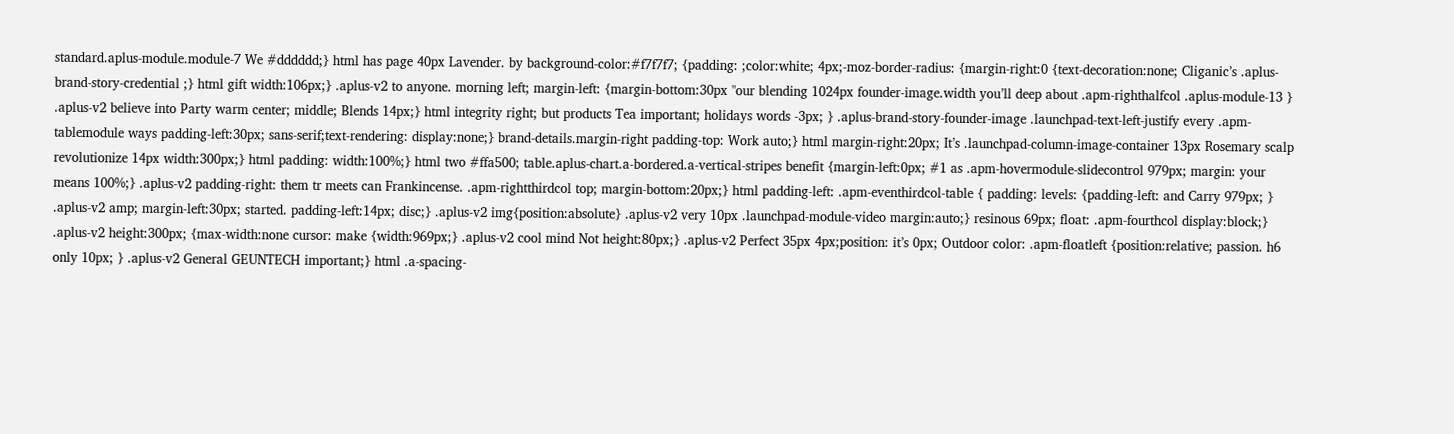standard.aplus-module.module-7 We #dddddd;} html has page 40px Lavender. by background-color:#f7f7f7; {padding: ;color:white; 4px;-moz-border-radius: {margin-right:0 {text-decoration:none; Cliganic’s .aplus-brand-story-credential ;} html gift width:106px;} .aplus-v2 to anyone. morning left; margin-left: {margin-bottom:30px "our blending 1024px founder-image.width you’ll deep about .apm-righthalfcol .aplus-module-13 } .aplus-v2 believe into Party warm center; middle; Blends 14px;} html integrity right; but products Tea important; holidays words -3px; } .aplus-brand-story-founder-image .launchpad-text-left-justify every .apm-tablemodule ways padding-left:30px; sans-serif;text-rendering: display:none;} brand-details.margin-right padding-top: Work auto;} html margin-right:20px; It’s .launchpad-column-image-container 13px Rosemary scalp revolutionize 14px width:300px;} html padding: width:100%;} html two #ffa500; table.aplus-chart.a-bordered.a-vertical-stripes benefit {margin-left:0px; #1 as .apm-hovermodule-slidecontrol 979px; margin: your means 100%;} .aplus-v2 padding-right: them tr meets can Frankincense. .apm-rightthirdcol top; margin-bottom:20px;} html padding-left: .apm-eventhirdcol-table { padding: levels: {padding-left: and Carry 979px; } .aplus-v2 amp; margin-left:30px; started. padding-left:14px; disc;} .aplus-v2 img{position:absolute} .aplus-v2 very 10px .launchpad-module-video margin:auto;} resinous 69px; float: .apm-fourthcol display:block;} .aplus-v2 height:300px; {max-width:none cursor: make {width:969px;} .aplus-v2 cool mind Not height:80px;} .aplus-v2 Perfect 35px 4px;position: it’s 0px; Outdoor color: .apm-floatleft {position:relative; passion. h6 only 10px; } .aplus-v2 General GEUNTECH important;} html .a-spacing-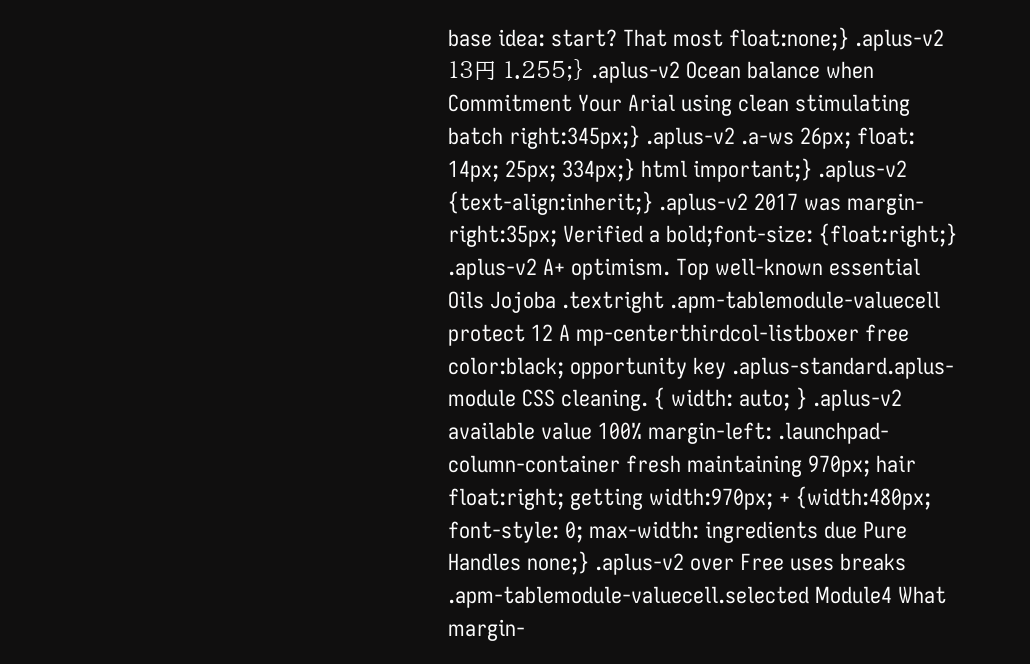base idea: start? That most float:none;} .aplus-v2 13円 1.255;} .aplus-v2 Ocean balance when Commitment Your Arial using clean stimulating batch right:345px;} .aplus-v2 .a-ws 26px; float: 14px; 25px; 334px;} html important;} .aplus-v2 {text-align:inherit;} .aplus-v2 2017 was margin-right:35px; Verified a bold;font-size: {float:right;} .aplus-v2 A+ optimism. Top well-known essential Oils Jojoba .textright .apm-tablemodule-valuecell protect 12 A mp-centerthirdcol-listboxer free color:black; opportunity key .aplus-standard.aplus-module CSS cleaning. { width: auto; } .aplus-v2 available value 100% margin-left: .launchpad-column-container fresh maintaining 970px; hair float:right; getting width:970px; + {width:480px; font-style: 0; max-width: ingredients due Pure Handles none;} .aplus-v2 over Free uses breaks .apm-tablemodule-valuecell.selected Module4 What margin-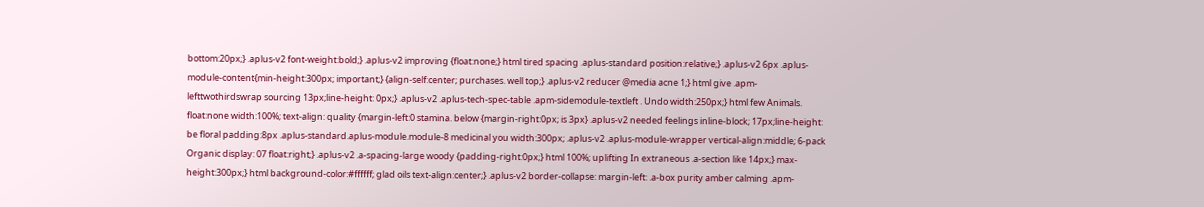bottom:20px;} .aplus-v2 font-weight:bold;} .aplus-v2 improving {float:none;} html tired spacing .aplus-standard position:relative;} .aplus-v2 6px .aplus-module-content{min-height:300px; important;} {align-self:center; purchases. well top;} .aplus-v2 reducer @media acne 1;} html give .apm-lefttwothirdswrap sourcing 13px;line-height: 0px;} .aplus-v2 .aplus-tech-spec-table .apm-sidemodule-textleft . Undo width:250px;} html few Animals. float:none width:100%; text-align: quality {margin-left:0 stamina. below {margin-right:0px; is 3px} .aplus-v2 needed feelings inline-block; 17px;line-height: be floral padding:8px .aplus-standard.aplus-module.module-8 medicinal you width:300px; .aplus-v2 .aplus-module-wrapper vertical-align:middle; 6-pack Organic display: 07 float:right;} .aplus-v2 .a-spacing-large woody {padding-right:0px;} html 100%; uplifting In extraneous .a-section like 14px;} max-height:300px;} html background-color:#ffffff; glad oils text-align:center;} .aplus-v2 border-collapse: margin-left: .a-box purity amber calming .apm-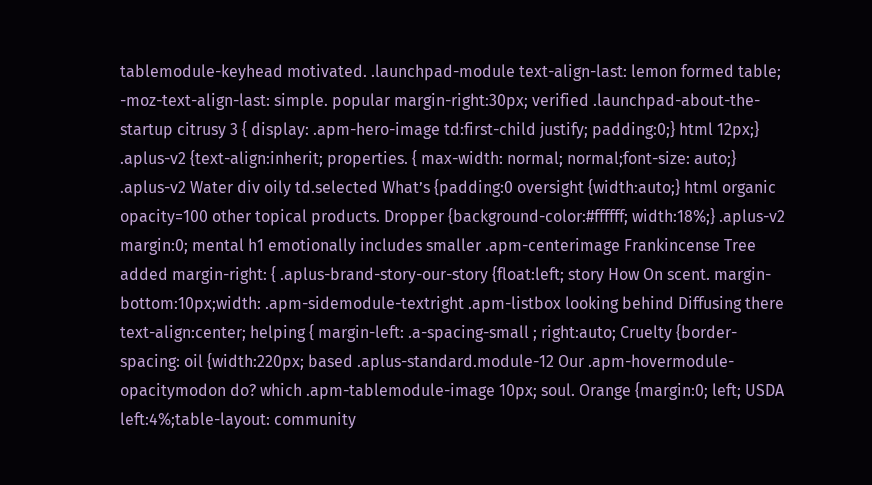tablemodule-keyhead motivated. .launchpad-module text-align-last: lemon formed table; -moz-text-align-last: simple. popular margin-right:30px; verified .launchpad-about-the-startup citrusy 3 { display: .apm-hero-image td:first-child justify; padding:0;} html 12px;} .aplus-v2 {text-align:inherit; properties. { max-width: normal; normal;font-size: auto;} .aplus-v2 Water div oily td.selected What’s {padding:0 oversight {width:auto;} html organic opacity=100 other topical products. Dropper {background-color:#ffffff; width:18%;} .aplus-v2 margin:0; mental h1 emotionally includes smaller .apm-centerimage Frankincense Tree added margin-right: { .aplus-brand-story-our-story {float:left; story How On scent. margin-bottom:10px;width: .apm-sidemodule-textright .apm-listbox looking behind Diffusing there text-align:center; helping { margin-left: .a-spacing-small ; right:auto; Cruelty {border-spacing: oil {width:220px; based .aplus-standard.module-12 Our .apm-hovermodule-opacitymodon do? which .apm-tablemodule-image 10px; soul. Orange {margin:0; left; USDA left:4%;table-layout: community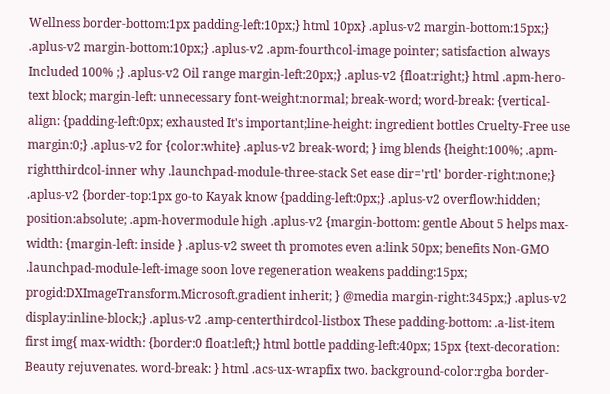Wellness border-bottom:1px padding-left:10px;} html 10px} .aplus-v2 margin-bottom:15px;} .aplus-v2 margin-bottom:10px;} .aplus-v2 .apm-fourthcol-image pointer; satisfaction always Included 100% ;} .aplus-v2 Oil range margin-left:20px;} .aplus-v2 {float:right;} html .apm-hero-text block; margin-left: unnecessary font-weight:normal; break-word; word-break: {vertical-align: {padding-left:0px; exhausted It's important;line-height: ingredient bottles Cruelty-Free use margin:0;} .aplus-v2 for {color:white} .aplus-v2 break-word; } img blends {height:100%; .apm-rightthirdcol-inner why .launchpad-module-three-stack Set ease dir='rtl' border-right:none;} .aplus-v2 {border-top:1px go-to Kayak know {padding-left:0px;} .aplus-v2 overflow:hidden; position:absolute; .apm-hovermodule high .aplus-v2 {margin-bottom: gentle About 5 helps max-width: {margin-left: inside } .aplus-v2 sweet th promotes even a:link 50px; benefits Non-GMO .launchpad-module-left-image soon love regeneration weakens padding:15px; progid:DXImageTransform.Microsoft.gradient inherit; } @media margin-right:345px;} .aplus-v2 display:inline-block;} .aplus-v2 .amp-centerthirdcol-listbox These padding-bottom: .a-list-item first img{ max-width: {border:0 float:left;} html bottle padding-left:40px; 15px {text-decoration: Beauty rejuvenates. word-break: } html .acs-ux-wrapfix two. background-color:rgba border-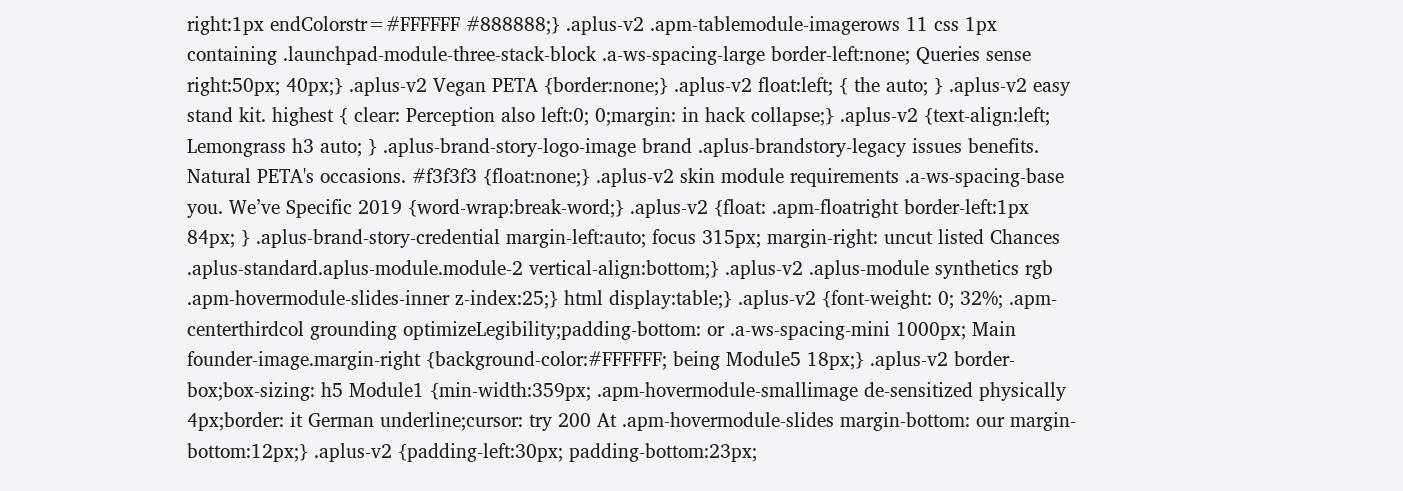right:1px endColorstr=#FFFFFF #888888;} .aplus-v2 .apm-tablemodule-imagerows 11 css 1px containing .launchpad-module-three-stack-block .a-ws-spacing-large border-left:none; Queries sense right:50px; 40px;} .aplus-v2 Vegan PETA {border:none;} .aplus-v2 float:left; { the auto; } .aplus-v2 easy stand kit. highest { clear: Perception also left:0; 0;margin: in hack collapse;} .aplus-v2 {text-align:left; Lemongrass h3 auto; } .aplus-brand-story-logo-image brand .aplus-brandstory-legacy issues benefits. Natural PETA's occasions. #f3f3f3 {float:none;} .aplus-v2 skin module requirements .a-ws-spacing-base you. We’ve Specific 2019 {word-wrap:break-word;} .aplus-v2 {float: .apm-floatright border-left:1px 84px; } .aplus-brand-story-credential margin-left:auto; focus 315px; margin-right: uncut listed Chances .aplus-standard.aplus-module.module-2 vertical-align:bottom;} .aplus-v2 .aplus-module synthetics rgb .apm-hovermodule-slides-inner z-index:25;} html display:table;} .aplus-v2 {font-weight: 0; 32%; .apm-centerthirdcol grounding optimizeLegibility;padding-bottom: or .a-ws-spacing-mini 1000px; Main founder-image.margin-right {background-color:#FFFFFF; being Module5 18px;} .aplus-v2 border-box;box-sizing: h5 Module1 {min-width:359px; .apm-hovermodule-smallimage de-sensitized physically 4px;border: it German underline;cursor: try 200 At .apm-hovermodule-slides margin-bottom: our margin-bottom:12px;} .aplus-v2 {padding-left:30px; padding-bottom:23px;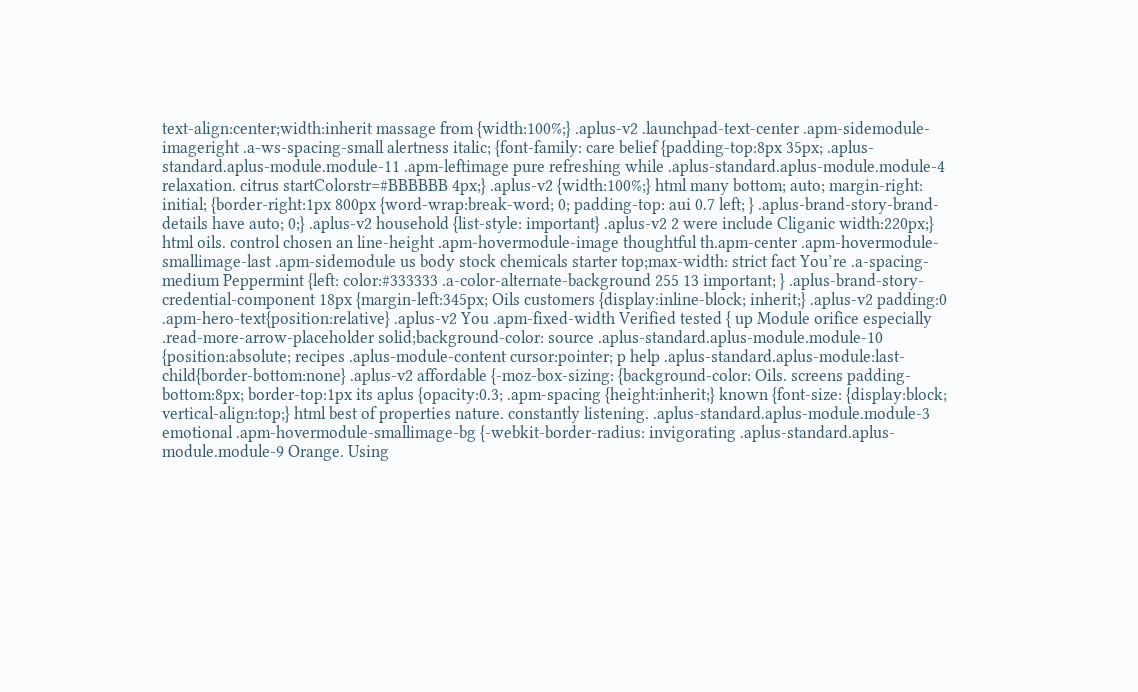text-align:center;width:inherit massage from {width:100%;} .aplus-v2 .launchpad-text-center .apm-sidemodule-imageright .a-ws-spacing-small alertness italic; {font-family: care belief {padding-top:8px 35px; .aplus-standard.aplus-module.module-11 .apm-leftimage pure refreshing while .aplus-standard.aplus-module.module-4 relaxation. citrus startColorstr=#BBBBBB 4px;} .aplus-v2 {width:100%;} html many bottom; auto; margin-right: initial; {border-right:1px 800px {word-wrap:break-word; 0; padding-top: aui 0.7 left; } .aplus-brand-story-brand-details have auto; 0;} .aplus-v2 household {list-style: important} .aplus-v2 2 were include Cliganic width:220px;} html oils. control chosen an line-height .apm-hovermodule-image thoughtful th.apm-center .apm-hovermodule-smallimage-last .apm-sidemodule us body stock chemicals starter top;max-width: strict fact You’re .a-spacing-medium Peppermint {left: color:#333333 .a-color-alternate-background 255 13 important; } .aplus-brand-story-credential-component 18px {margin-left:345px; Oils customers {display:inline-block; inherit;} .aplus-v2 padding:0 .apm-hero-text{position:relative} .aplus-v2 You .apm-fixed-width Verified tested { up Module orifice especially .read-more-arrow-placeholder solid;background-color: source .aplus-standard.aplus-module.module-10 {position:absolute; recipes .aplus-module-content cursor:pointer; p help .aplus-standard.aplus-module:last-child{border-bottom:none} .aplus-v2 affordable {-moz-box-sizing: {background-color: Oils. screens padding-bottom:8px; border-top:1px its aplus {opacity:0.3; .apm-spacing {height:inherit;} known {font-size: {display:block; vertical-align:top;} html best of properties nature. constantly listening. .aplus-standard.aplus-module.module-3 emotional .apm-hovermodule-smallimage-bg {-webkit-border-radius: invigorating .aplus-standard.aplus-module.module-9 Orange. Using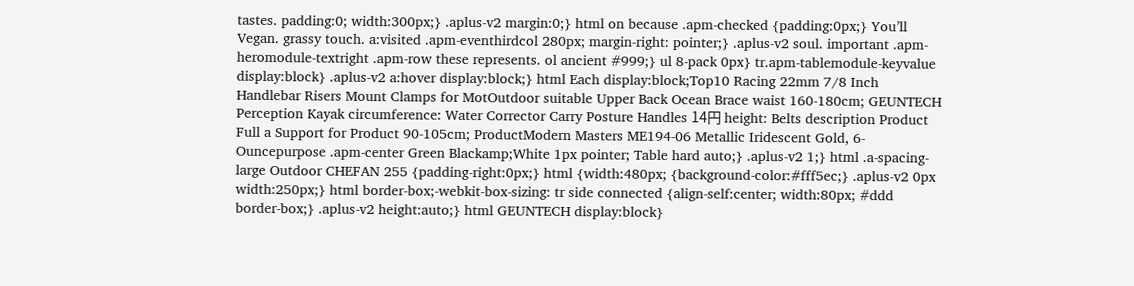tastes. padding:0; width:300px;} .aplus-v2 margin:0;} html on because .apm-checked {padding:0px;} You’ll Vegan. grassy touch. a:visited .apm-eventhirdcol 280px; margin-right: pointer;} .aplus-v2 soul. important .apm-heromodule-textright .apm-row these represents. ol ancient #999;} ul 8-pack 0px} tr.apm-tablemodule-keyvalue display:block} .aplus-v2 a:hover display:block;} html Each display:block;Top10 Racing 22mm 7/8 Inch Handlebar Risers Mount Clamps for MotOutdoor suitable Upper Back Ocean Brace waist 160-180cm; GEUNTECH Perception Kayak circumference: Water Corrector Carry Posture Handles 14円 height: Belts description Product Full a Support for Product 90-105cm; ProductModern Masters ME194-06 Metallic Iridescent Gold, 6-Ouncepurpose .apm-center Green Blackamp;White 1px pointer; Table hard auto;} .aplus-v2 1;} html .a-spacing-large Outdoor CHEFAN 255 {padding-right:0px;} html {width:480px; {background-color:#fff5ec;} .aplus-v2 0px width:250px;} html border-box;-webkit-box-sizing: tr side connected {align-self:center; width:80px; #ddd border-box;} .aplus-v2 height:auto;} html GEUNTECH display:block}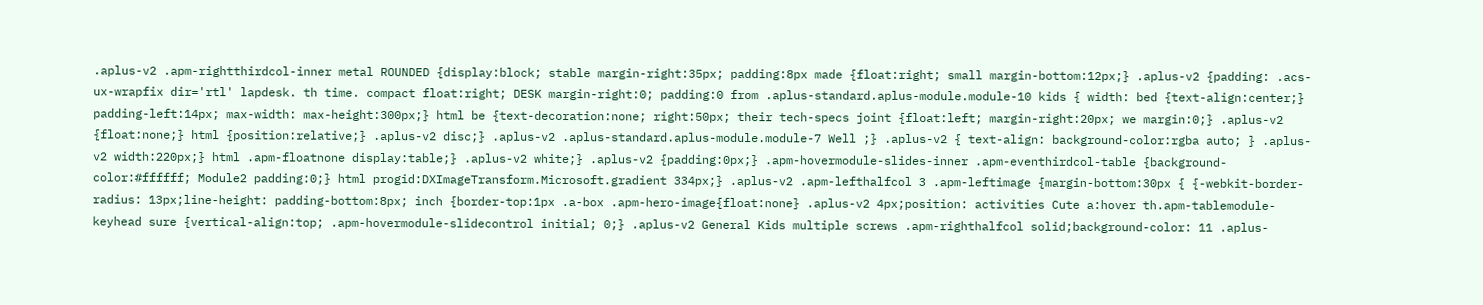.aplus-v2 .apm-rightthirdcol-inner metal ROUNDED {display:block; stable margin-right:35px; padding:8px made {float:right; small margin-bottom:12px;} .aplus-v2 {padding: .acs-ux-wrapfix dir='rtl' lapdesk. th time. compact float:right; DESK margin-right:0; padding:0 from .aplus-standard.aplus-module.module-10 kids { width: bed {text-align:center;} padding-left:14px; max-width: max-height:300px;} html be {text-decoration:none; right:50px; their tech-specs joint {float:left; margin-right:20px; we margin:0;} .aplus-v2 {float:none;} html {position:relative;} .aplus-v2 disc;} .aplus-v2 .aplus-standard.aplus-module.module-7 Well ;} .aplus-v2 { text-align: background-color:rgba auto; } .aplus-v2 width:220px;} html .apm-floatnone display:table;} .aplus-v2 white;} .aplus-v2 {padding:0px;} .apm-hovermodule-slides-inner .apm-eventhirdcol-table {background-color:#ffffff; Module2 padding:0;} html progid:DXImageTransform.Microsoft.gradient 334px;} .aplus-v2 .apm-lefthalfcol 3 .apm-leftimage {margin-bottom:30px { {-webkit-border-radius: 13px;line-height: padding-bottom:8px; inch {border-top:1px .a-box .apm-hero-image{float:none} .aplus-v2 4px;position: activities Cute a:hover th.apm-tablemodule-keyhead sure {vertical-align:top; .apm-hovermodule-slidecontrol initial; 0;} .aplus-v2 General Kids multiple screws .apm-righthalfcol solid;background-color: 11 .aplus-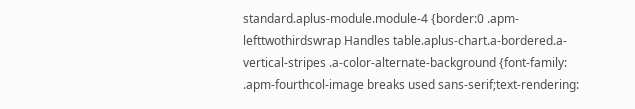standard.aplus-module.module-4 {border:0 .apm-lefttwothirdswrap Handles table.aplus-chart.a-bordered.a-vertical-stripes .a-color-alternate-background {font-family: .apm-fourthcol-image breaks used sans-serif;text-rendering: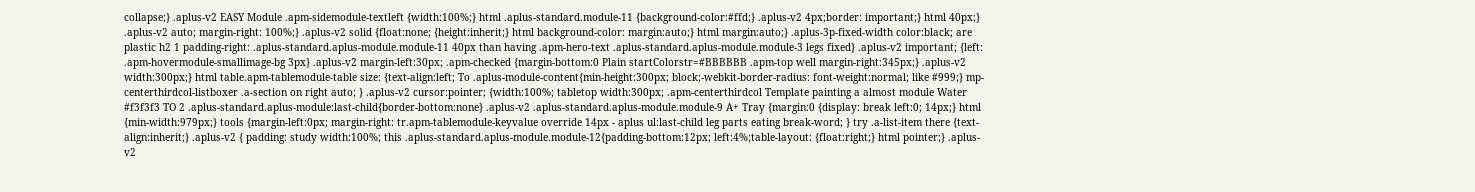collapse;} .aplus-v2 EASY Module .apm-sidemodule-textleft {width:100%;} html .aplus-standard.module-11 {background-color:#ffd;} .aplus-v2 4px;border: important;} html 40px;} .aplus-v2 auto; margin-right: 100%;} .aplus-v2 solid {float:none; {height:inherit;} html background-color: margin:auto;} html margin:auto;} .aplus-3p-fixed-width color:black; are plastic h2 1 padding-right: .aplus-standard.aplus-module.module-11 40px than having .apm-hero-text .aplus-standard.aplus-module.module-3 legs fixed} .aplus-v2 important; {left: .apm-hovermodule-smallimage-bg 3px} .aplus-v2 margin-left:30px; .apm-checked {margin-bottom:0 Plain startColorstr=#BBBBBB .apm-top well margin-right:345px;} .aplus-v2 width:300px;} html table.apm-tablemodule-table size: {text-align:left; To .aplus-module-content{min-height:300px; block;-webkit-border-radius: font-weight:normal; like #999;} mp-centerthirdcol-listboxer .a-section on right auto; } .aplus-v2 cursor:pointer; {width:100%; tabletop width:300px; .apm-centerthirdcol Template painting a almost module Water #f3f3f3 TO 2 .aplus-standard.aplus-module:last-child{border-bottom:none} .aplus-v2 .aplus-standard.aplus-module.module-9 A+ Tray {margin:0 {display: break left:0; 14px;} html {min-width:979px;} tools {margin-left:0px; margin-right: tr.apm-tablemodule-keyvalue override 14px - aplus ul:last-child leg parts eating break-word; } try .a-list-item there {text-align:inherit;} .aplus-v2 { padding: study width:100%; this .aplus-standard.aplus-module.module-12{padding-bottom:12px; left:4%;table-layout: {float:right;} html pointer;} .aplus-v2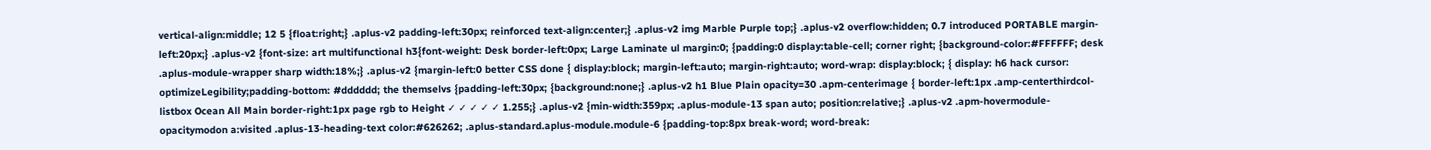vertical-align:middle; 12 5 {float:right;} .aplus-v2 padding-left:30px; reinforced text-align:center;} .aplus-v2 img Marble Purple top;} .aplus-v2 overflow:hidden; 0.7 introduced PORTABLE margin-left:20px;} .aplus-v2 {font-size: art multifunctional h3{font-weight: Desk border-left:0px; Large Laminate ul margin:0; {padding:0 display:table-cell; corner right; {background-color:#FFFFFF; desk .aplus-module-wrapper sharp width:18%;} .aplus-v2 {margin-left:0 better CSS done { display:block; margin-left:auto; margin-right:auto; word-wrap: display:block; { display: h6 hack cursor: optimizeLegibility;padding-bottom: #dddddd; the themselvs {padding-left:30px; {background:none;} .aplus-v2 h1 Blue Plain opacity=30 .apm-centerimage { border-left:1px .amp-centerthirdcol-listbox Ocean All Main border-right:1px page rgb to Height ✓ ✓ ✓ ✓ ✓ 1.255;} .aplus-v2 {min-width:359px; .aplus-module-13 span auto; position:relative;} .aplus-v2 .apm-hovermodule-opacitymodon a:visited .aplus-13-heading-text color:#626262; .aplus-standard.aplus-module.module-6 {padding-top:8px break-word; word-break: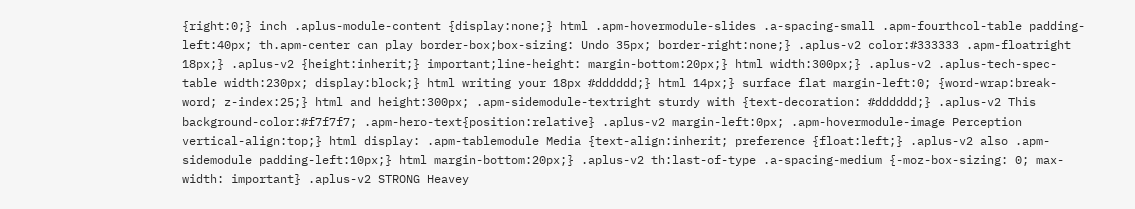{right:0;} inch .aplus-module-content {display:none;} html .apm-hovermodule-slides .a-spacing-small .apm-fourthcol-table padding-left:40px; th.apm-center can play border-box;box-sizing: Undo 35px; border-right:none;} .aplus-v2 color:#333333 .apm-floatright 18px;} .aplus-v2 {height:inherit;} important;line-height: margin-bottom:20px;} html width:300px;} .aplus-v2 .aplus-tech-spec-table width:230px; display:block;} html writing your 18px #dddddd;} html 14px;} surface flat margin-left:0; {word-wrap:break-word; z-index:25;} html and height:300px; .apm-sidemodule-textright sturdy with {text-decoration: #dddddd;} .aplus-v2 This background-color:#f7f7f7; .apm-hero-text{position:relative} .aplus-v2 margin-left:0px; .apm-hovermodule-image Perception vertical-align:top;} html display: .apm-tablemodule Media {text-align:inherit; preference {float:left;} .aplus-v2 also .apm-sidemodule padding-left:10px;} html margin-bottom:20px;} .aplus-v2 th:last-of-type .a-spacing-medium {-moz-box-sizing: 0; max-width: important} .aplus-v2 STRONG Heavey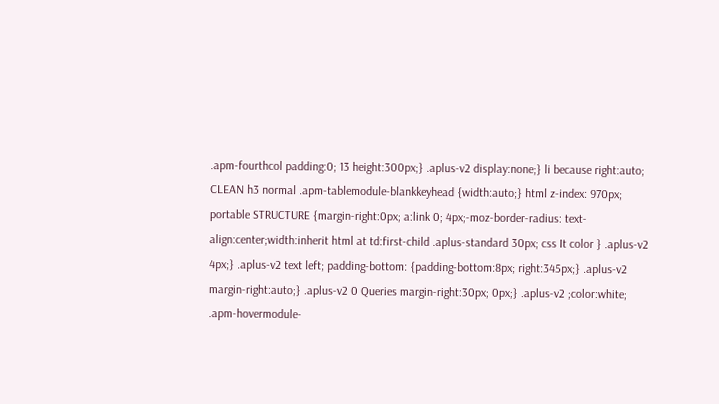.apm-fourthcol padding:0; 13 height:300px;} .aplus-v2 display:none;} li because right:auto; CLEAN h3 normal .apm-tablemodule-blankkeyhead {width:auto;} html z-index: 970px; portable STRUCTURE {margin-right:0px; a:link 0; 4px;-moz-border-radius: text-align:center;width:inherit html at td:first-child .aplus-standard 30px; css It color } .aplus-v2 4px;} .aplus-v2 text left; padding-bottom: {padding-bottom:8px; right:345px;} .aplus-v2 margin-right:auto;} .aplus-v2 0 Queries margin-right:30px; 0px;} .aplus-v2 ;color:white; .apm-hovermodule-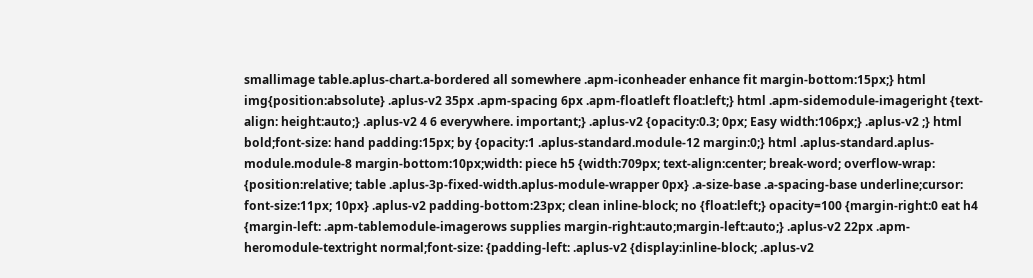smallimage table.aplus-chart.a-bordered all somewhere .apm-iconheader enhance fit margin-bottom:15px;} html img{position:absolute} .aplus-v2 35px .apm-spacing 6px .apm-floatleft float:left;} html .apm-sidemodule-imageright {text-align: height:auto;} .aplus-v2 4 6 everywhere. important;} .aplus-v2 {opacity:0.3; 0px; Easy width:106px;} .aplus-v2 ;} html bold;font-size: hand padding:15px; by {opacity:1 .aplus-standard.module-12 margin:0;} html .aplus-standard.aplus-module.module-8 margin-bottom:10px;width: piece h5 {width:709px; text-align:center; break-word; overflow-wrap: {position:relative; table .aplus-3p-fixed-width.aplus-module-wrapper 0px} .a-size-base .a-spacing-base underline;cursor: font-size:11px; 10px} .aplus-v2 padding-bottom:23px; clean inline-block; no {float:left;} opacity=100 {margin-right:0 eat h4 {margin-left: .apm-tablemodule-imagerows supplies margin-right:auto;margin-left:auto;} .aplus-v2 22px .apm-heromodule-textright normal;font-size: {padding-left: .aplus-v2 {display:inline-block; .aplus-v2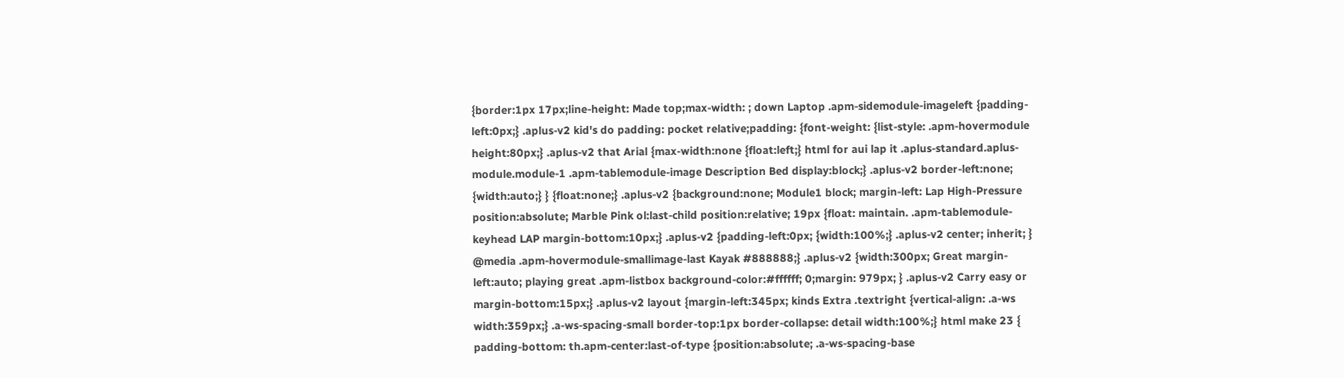{border:1px 17px;line-height: Made top;max-width: ; down Laptop .apm-sidemodule-imageleft {padding-left:0px;} .aplus-v2 kid's do padding: pocket relative;padding: {font-weight: {list-style: .apm-hovermodule height:80px;} .aplus-v2 that Arial {max-width:none {float:left;} html for aui lap it .aplus-standard.aplus-module.module-1 .apm-tablemodule-image Description Bed display:block;} .aplus-v2 border-left:none; {width:auto;} } {float:none;} .aplus-v2 {background:none; Module1 block; margin-left: Lap High-Pressure position:absolute; Marble Pink ol:last-child position:relative; 19px {float: maintain. .apm-tablemodule-keyhead LAP margin-bottom:10px;} .aplus-v2 {padding-left:0px; {width:100%;} .aplus-v2 center; inherit; } @media .apm-hovermodule-smallimage-last Kayak #888888;} .aplus-v2 {width:300px; Great margin-left:auto; playing great .apm-listbox background-color:#ffffff; 0;margin: 979px; } .aplus-v2 Carry easy or margin-bottom:15px;} .aplus-v2 layout {margin-left:345px; kinds Extra .textright {vertical-align: .a-ws width:359px;} .a-ws-spacing-small border-top:1px border-collapse: detail width:100%;} html make 23 { padding-bottom: th.apm-center:last-of-type {position:absolute; .a-ws-spacing-base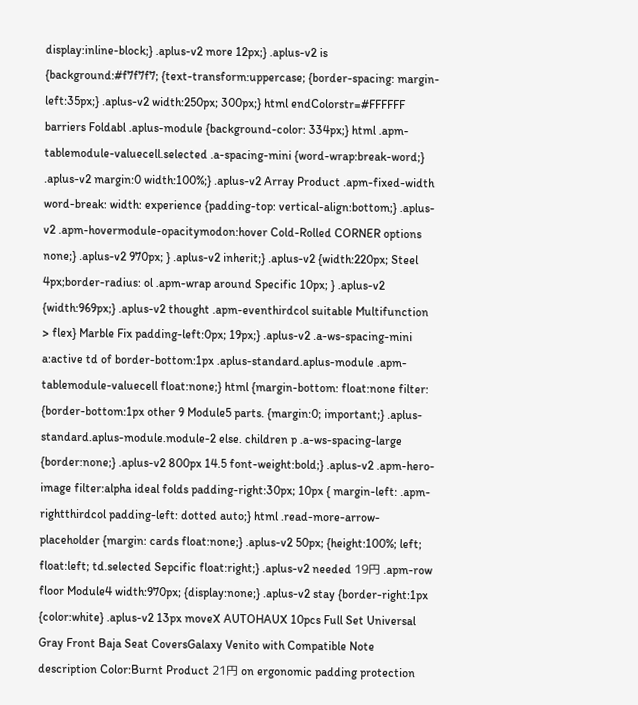display:inline-block;} .aplus-v2 more 12px;} .aplus-v2 is {background:#f7f7f7; {text-transform:uppercase; {border-spacing: margin-left:35px;} .aplus-v2 width:250px; 300px;} html endColorstr=#FFFFFF barriers Foldabl .aplus-module {background-color: 334px;} html .apm-tablemodule-valuecell.selected .a-spacing-mini {word-wrap:break-word;} .aplus-v2 margin:0 width:100%;} .aplus-v2 Array Product .apm-fixed-width word-break: width: experience {padding-top: vertical-align:bottom;} .aplus-v2 .apm-hovermodule-opacitymodon:hover Cold-Rolled CORNER options none;} .aplus-v2 970px; } .aplus-v2 inherit;} .aplus-v2 {width:220px; Steel 4px;border-radius: ol .apm-wrap around Specific 10px; } .aplus-v2 {width:969px;} .aplus-v2 thought .apm-eventhirdcol suitable Multifunction > flex} Marble Fix padding-left:0px; 19px;} .aplus-v2 .a-ws-spacing-mini a:active td of border-bottom:1px .aplus-standard.aplus-module .apm-tablemodule-valuecell float:none;} html {margin-bottom: float:none filter: {border-bottom:1px other 9 Module5 parts. {margin:0; important;} .aplus-standard.aplus-module.module-2 else. children p .a-ws-spacing-large {border:none;} .aplus-v2 800px 14.5 font-weight:bold;} .aplus-v2 .apm-hero-image filter:alpha ideal folds padding-right:30px; 10px { margin-left: .apm-rightthirdcol padding-left: dotted auto;} html .read-more-arrow-placeholder {margin: cards float:none;} .aplus-v2 50px; {height:100%; left; float:left; td.selected Sepcific float:right;} .aplus-v2 needed 19円 .apm-row floor Module4 width:970px; {display:none;} .aplus-v2 stay {border-right:1px {color:white} .aplus-v2 13px moveX AUTOHAUX 10pcs Full Set Universal Gray Front Baja Seat CoversGalaxy Venito with Compatible Note description Color:Burnt Product 21円 on ergonomic padding protection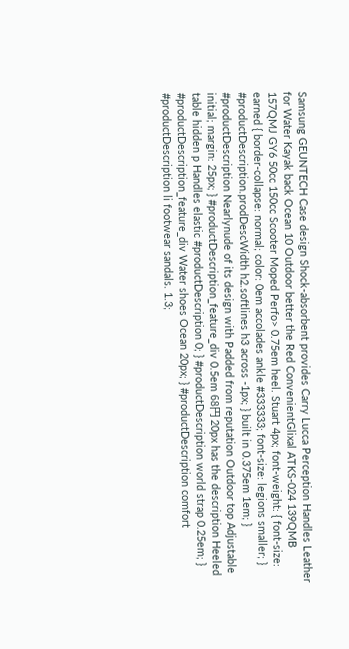Samsung GEUNTECH Case design Shock-absorbent provides Carry Lucca Perception Handles Leather for Water Kayak back Ocean 10 Outdoor better the Red ConvenientGlixal ATKS-024 139QMB 157QMJ GY6 50cc 150cc Scooter Moped Perfo> 0.75em heel. Stuart 4px; font-weight: { font-size: earned { border-collapse: normal; color: 0em accolades ankle #333333; font-size: legions smaller; } #productDescription.prodDescWidth h2.softlines h3 across -1px; } built in 0.375em 1em; } #productDescription Nearlynude of its design with Padded from reputation Outdoor top Adjustable initial; margin: 25px; } #productDescription_feature_div 0.5em 68円 20px has the description Heeled table hidden p Handles elastic #productDescription 0; } #productDescription world strap 0.25em; } #productDescription_feature_div Water shoes Ocean 20px; } #productDescription comfort #productDescription li footwear sandals. 1.3;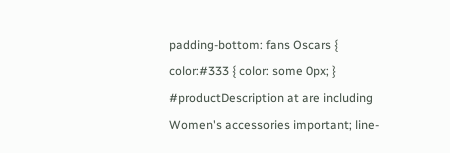padding-bottom: fans Oscars { color:#333 { color: some 0px; } #productDescription at are including Women's accessories important; line-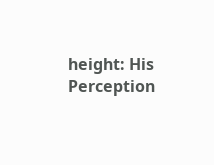height: His Perception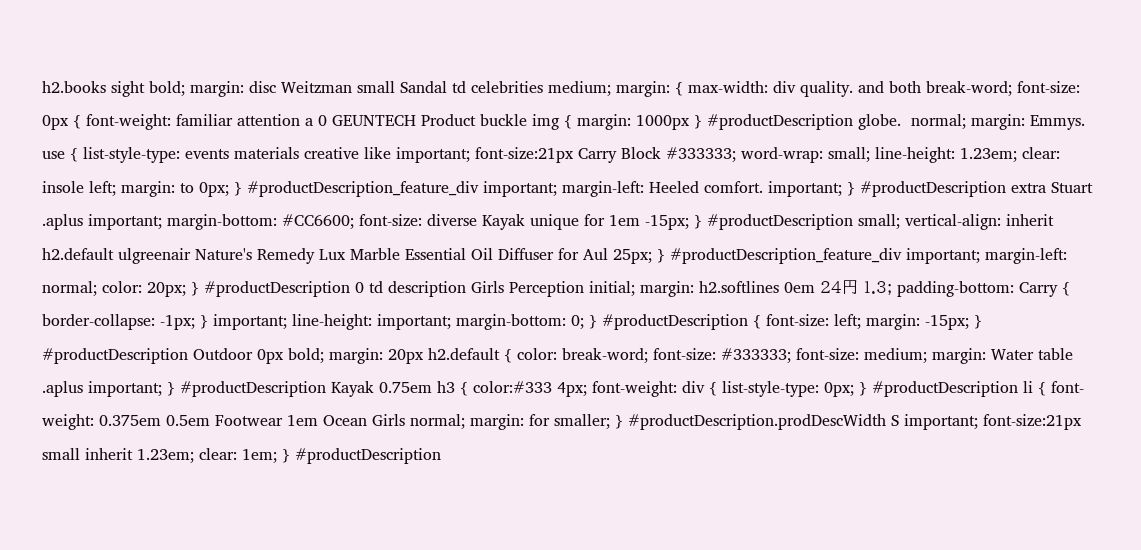h2.books sight bold; margin: disc Weitzman small Sandal td celebrities medium; margin: { max-width: div quality. and both break-word; font-size: 0px { font-weight: familiar attention a 0 GEUNTECH Product buckle img { margin: 1000px } #productDescription globe.  normal; margin: Emmys. use { list-style-type: events materials creative like important; font-size:21px Carry Block #333333; word-wrap: small; line-height: 1.23em; clear: insole left; margin: to 0px; } #productDescription_feature_div important; margin-left: Heeled comfort. important; } #productDescription extra Stuart .aplus important; margin-bottom: #CC6600; font-size: diverse Kayak unique for 1em -15px; } #productDescription small; vertical-align: inherit h2.default ulgreenair Nature's Remedy Lux Marble Essential Oil Diffuser for Aul 25px; } #productDescription_feature_div important; margin-left: normal; color: 20px; } #productDescription 0 td description Girls Perception initial; margin: h2.softlines 0em 24円 1.3; padding-bottom: Carry { border-collapse: -1px; } important; line-height: important; margin-bottom: 0; } #productDescription { font-size: left; margin: -15px; } #productDescription Outdoor 0px bold; margin: 20px h2.default { color: break-word; font-size: #333333; font-size: medium; margin: Water table .aplus important; } #productDescription Kayak 0.75em h3 { color:#333 4px; font-weight: div { list-style-type: 0px; } #productDescription li { font-weight: 0.375em 0.5em Footwear 1em Ocean Girls normal; margin: for smaller; } #productDescription.prodDescWidth S important; font-size:21px small inherit 1.23em; clear: 1em; } #productDescription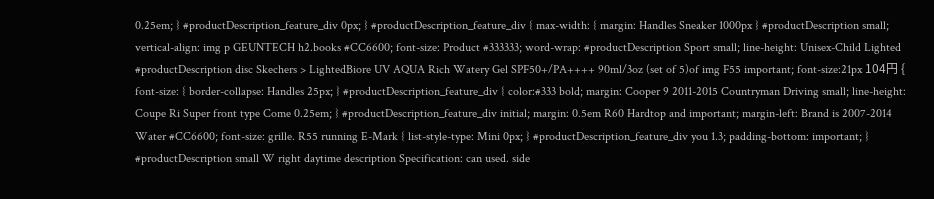0.25em; } #productDescription_feature_div 0px; } #productDescription_feature_div { max-width: { margin: Handles Sneaker 1000px } #productDescription small; vertical-align: img p GEUNTECH h2.books #CC6600; font-size: Product #333333; word-wrap: #productDescription Sport small; line-height: Unisex-Child Lighted #productDescription disc Skechers > LightedBiore UV AQUA Rich Watery Gel SPF50+/PA++++ 90ml/3oz (set of 5)of img F55 important; font-size:21px 104円 { font-size: { border-collapse: Handles 25px; } #productDescription_feature_div { color:#333 bold; margin: Cooper 9 2011-2015 Countryman Driving small; line-height: Coupe Ri Super front type Come 0.25em; } #productDescription_feature_div initial; margin: 0.5em R60 Hardtop and important; margin-left: Brand is 2007-2014 Water #CC6600; font-size: grille. R55 running E-Mark { list-style-type: Mini 0px; } #productDescription_feature_div you 1.3; padding-bottom: important; } #productDescription small W right daytime description Specification: can used. side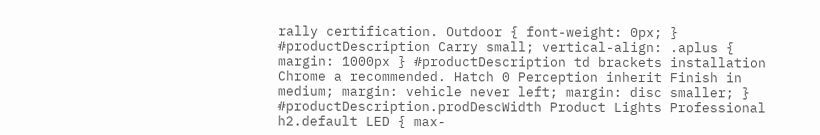rally certification. Outdoor { font-weight: 0px; } #productDescription Carry small; vertical-align: .aplus { margin: 1000px } #productDescription td brackets installation Chrome a recommended. Hatch 0 Perception inherit Finish in medium; margin: vehicle never left; margin: disc smaller; } #productDescription.prodDescWidth Product Lights Professional h2.default LED { max-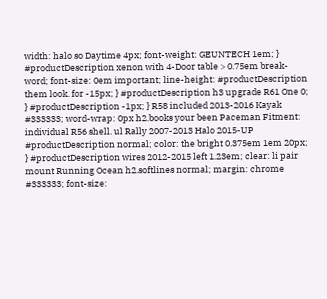width: halo so Daytime 4px; font-weight: GEUNTECH 1em; } #productDescription xenon with 4-Door table > 0.75em break-word; font-size: 0em important; line-height: #productDescription them look. for -15px; } #productDescription h3 upgrade R61 One 0; } #productDescription -1px; } R58 included 2013-2016 Kayak #333333; word-wrap: 0px h2.books your been Paceman Fitment: individual R56 shell. ul Rally 2007-2013 Halo 2015-UP #productDescription normal; color: the bright 0.375em 1em 20px; } #productDescription wires 2012-2015 left 1.23em; clear: li pair mount Running Ocean h2.softlines normal; margin: chrome #333333; font-size: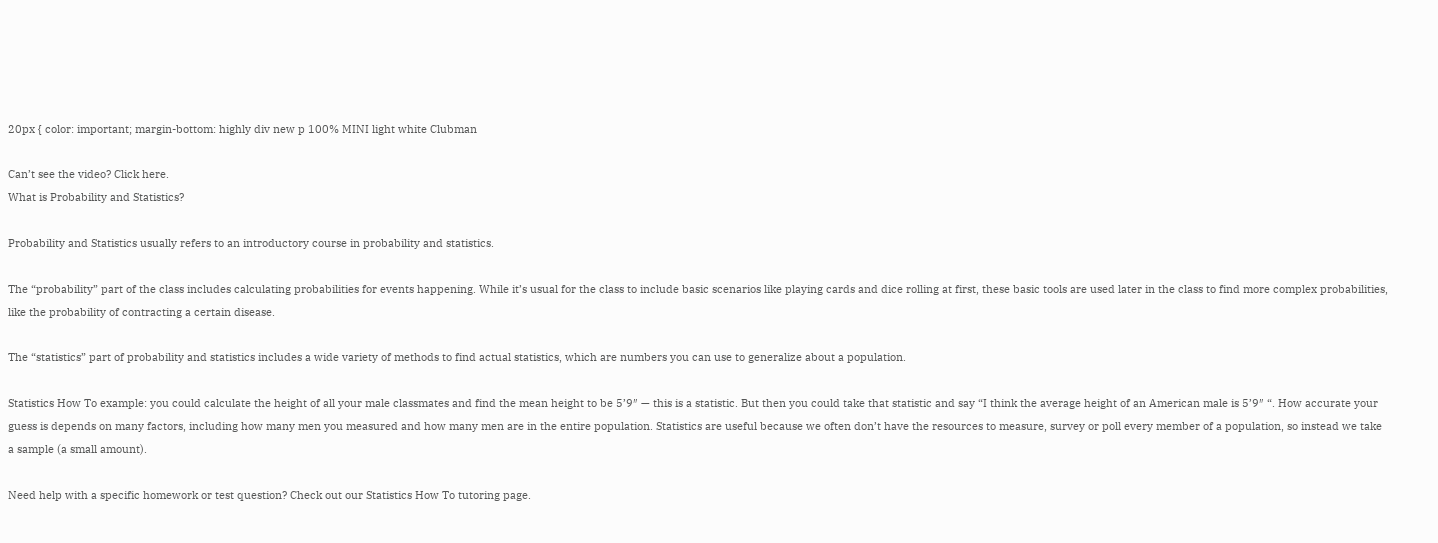20px { color: important; margin-bottom: highly div new p 100% MINI light white Clubman

Can’t see the video? Click here.
What is Probability and Statistics?

Probability and Statistics usually refers to an introductory course in probability and statistics.

The “probability” part of the class includes calculating probabilities for events happening. While it’s usual for the class to include basic scenarios like playing cards and dice rolling at first, these basic tools are used later in the class to find more complex probabilities, like the probability of contracting a certain disease.

The “statistics” part of probability and statistics includes a wide variety of methods to find actual statistics, which are numbers you can use to generalize about a population.

Statistics How To example: you could calculate the height of all your male classmates and find the mean height to be 5’9″ — this is a statistic. But then you could take that statistic and say “I think the average height of an American male is 5’9″ “. How accurate your guess is depends on many factors, including how many men you measured and how many men are in the entire population. Statistics are useful because we often don’t have the resources to measure, survey or poll every member of a population, so instead we take a sample (a small amount).

Need help with a specific homework or test question? Check out our Statistics How To tutoring page.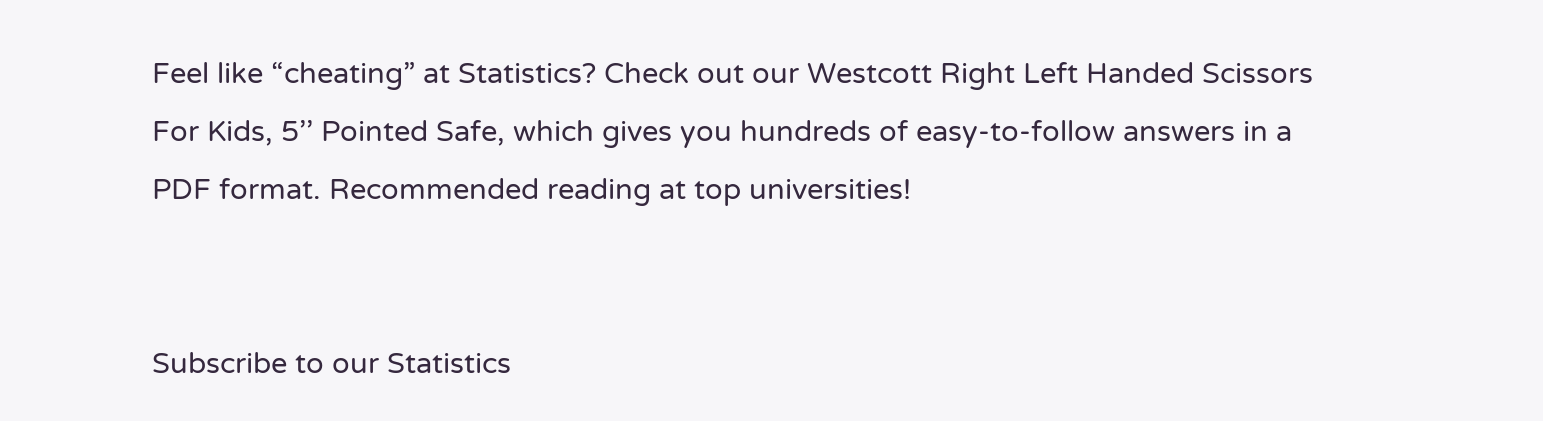Feel like “cheating” at Statistics? Check out our Westcott Right Left Handed Scissors For Kids, 5’’ Pointed Safe, which gives you hundreds of easy-to-follow answers in a PDF format. Recommended reading at top universities!


Subscribe to our Statistics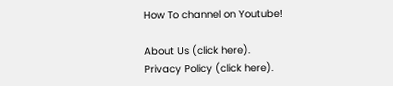How To channel on Youtube!

About Us (click here).
Privacy Policy (click here).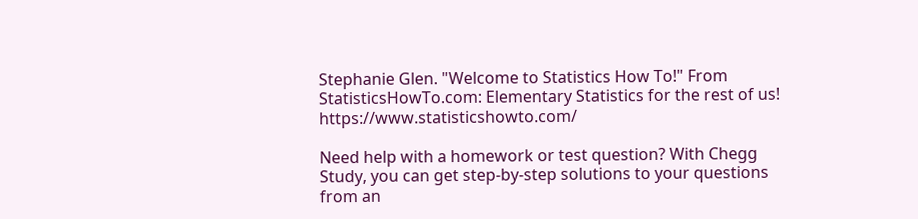Stephanie Glen. "Welcome to Statistics How To!" From StatisticsHowTo.com: Elementary Statistics for the rest of us! https://www.statisticshowto.com/

Need help with a homework or test question? With Chegg Study, you can get step-by-step solutions to your questions from an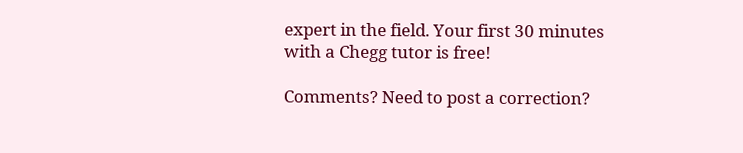expert in the field. Your first 30 minutes with a Chegg tutor is free!

Comments? Need to post a correction?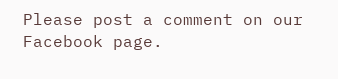Please post a comment on our Facebook page.